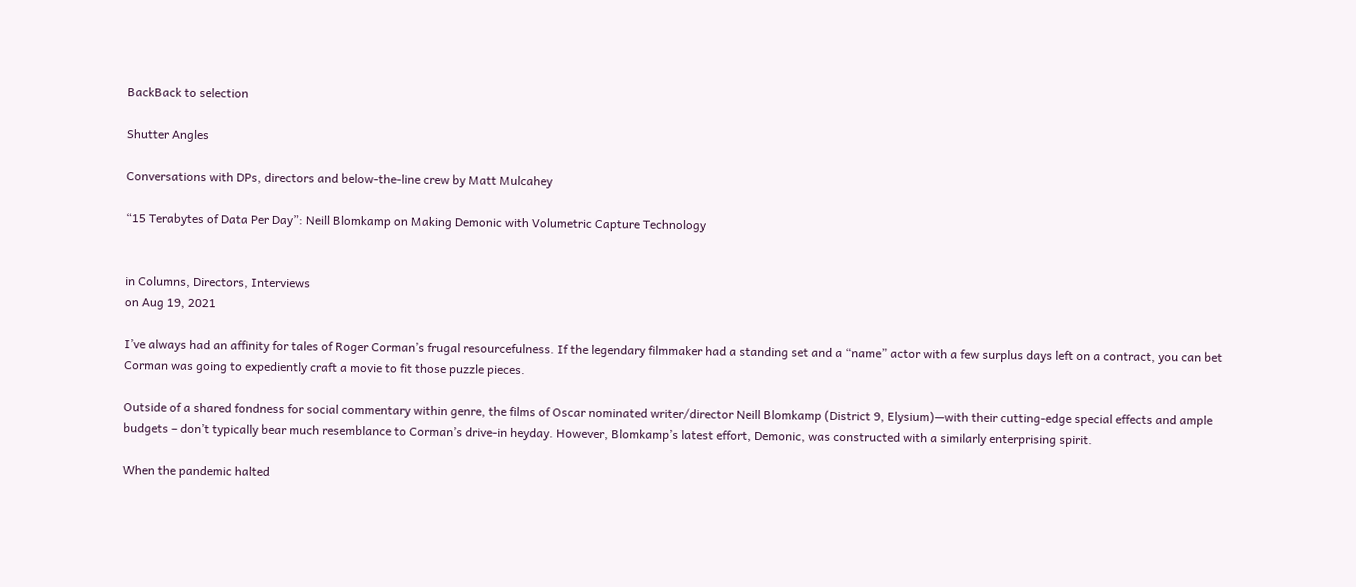BackBack to selection

Shutter Angles

Conversations with DPs, directors and below-the-line crew by Matt Mulcahey

“15 Terabytes of Data Per Day”: Neill Blomkamp on Making Demonic with Volumetric Capture Technology


in Columns, Directors, Interviews
on Aug 19, 2021

I’ve always had an affinity for tales of Roger Corman’s frugal resourcefulness. If the legendary filmmaker had a standing set and a “name” actor with a few surplus days left on a contract, you can bet Corman was going to expediently craft a movie to fit those puzzle pieces.

Outside of a shared fondness for social commentary within genre, the films of Oscar nominated writer/director Neill Blomkamp (District 9, Elysium)—with their cutting-edge special effects and ample budgets – don’t typically bear much resemblance to Corman’s drive-in heyday. However, Blomkamp’s latest effort, Demonic, was constructed with a similarly enterprising spirit.

When the pandemic halted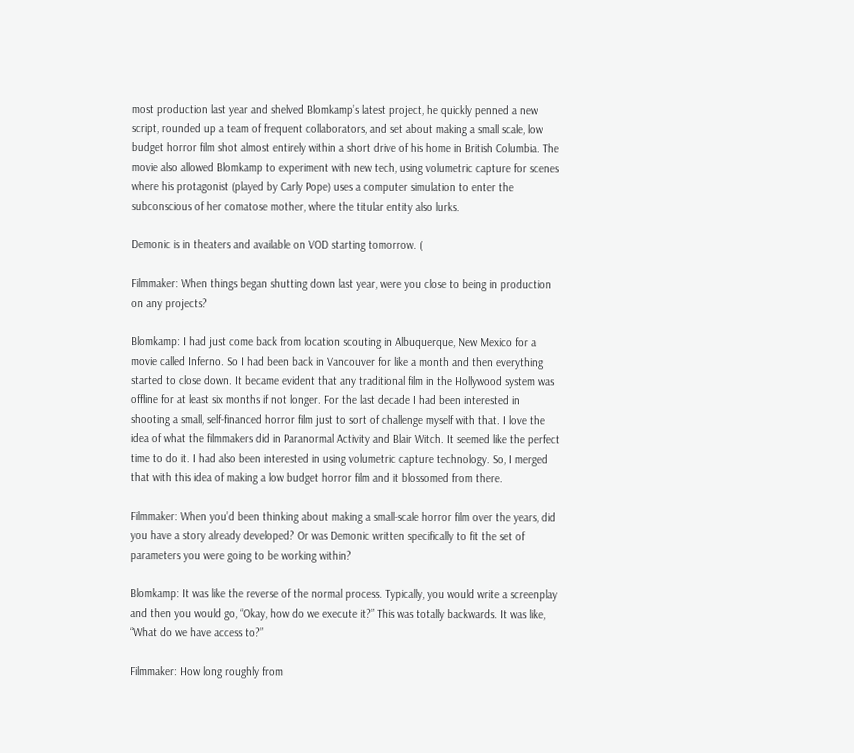most production last year and shelved Blomkamp’s latest project, he quickly penned a new script, rounded up a team of frequent collaborators, and set about making a small scale, low budget horror film shot almost entirely within a short drive of his home in British Columbia. The movie also allowed Blomkamp to experiment with new tech, using volumetric capture for scenes where his protagonist (played by Carly Pope) uses a computer simulation to enter the subconscious of her comatose mother, where the titular entity also lurks.

Demonic is in theaters and available on VOD starting tomorrow. (

Filmmaker: When things began shutting down last year, were you close to being in production on any projects?

Blomkamp: I had just come back from location scouting in Albuquerque, New Mexico for a movie called Inferno. So I had been back in Vancouver for like a month and then everything started to close down. It became evident that any traditional film in the Hollywood system was offline for at least six months if not longer. For the last decade I had been interested in shooting a small, self-financed horror film just to sort of challenge myself with that. I love the idea of what the filmmakers did in Paranormal Activity and Blair Witch. It seemed like the perfect time to do it. I had also been interested in using volumetric capture technology. So, I merged that with this idea of making a low budget horror film and it blossomed from there.

Filmmaker: When you’d been thinking about making a small-scale horror film over the years, did you have a story already developed? Or was Demonic written specifically to fit the set of parameters you were going to be working within?

Blomkamp: It was like the reverse of the normal process. Typically, you would write a screenplay and then you would go, “Okay, how do we execute it?” This was totally backwards. It was like, “What do we have access to?”

Filmmaker: How long roughly from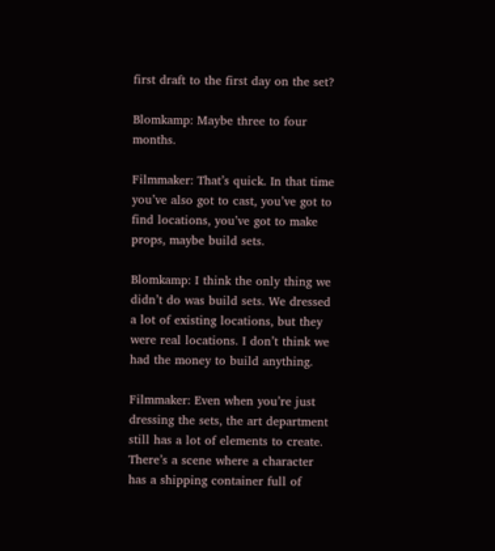first draft to the first day on the set?

Blomkamp: Maybe three to four months.

Filmmaker: That’s quick. In that time you’ve also got to cast, you’ve got to find locations, you’ve got to make props, maybe build sets.

Blomkamp: I think the only thing we didn’t do was build sets. We dressed a lot of existing locations, but they were real locations. I don’t think we had the money to build anything.

Filmmaker: Even when you’re just dressing the sets, the art department still has a lot of elements to create. There’s a scene where a character has a shipping container full of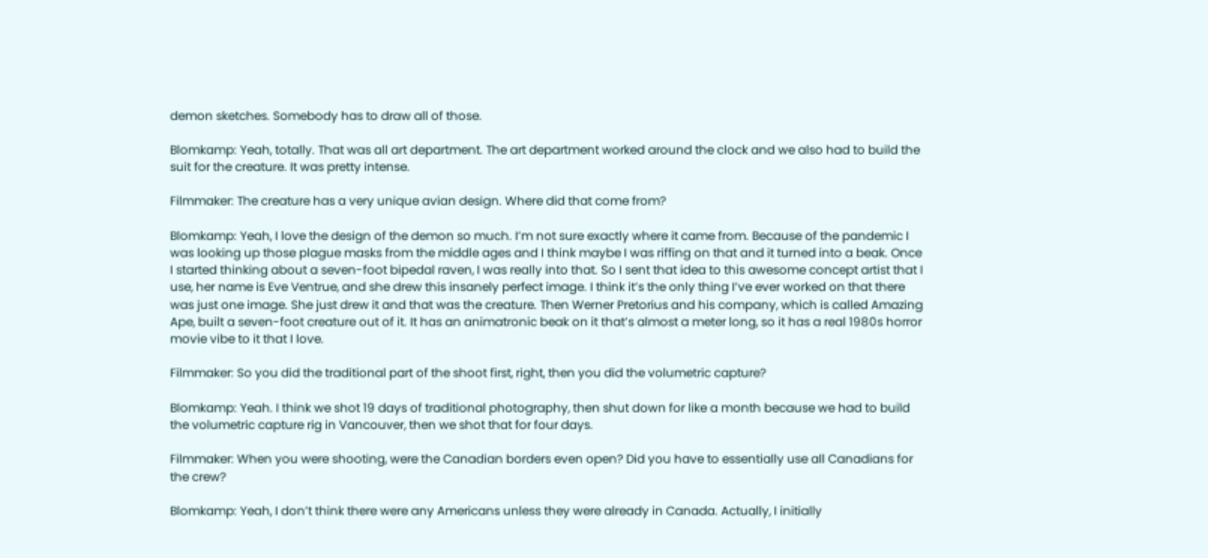demon sketches. Somebody has to draw all of those.

Blomkamp: Yeah, totally. That was all art department. The art department worked around the clock and we also had to build the suit for the creature. It was pretty intense.

Filmmaker: The creature has a very unique avian design. Where did that come from?

Blomkamp: Yeah, I love the design of the demon so much. I’m not sure exactly where it came from. Because of the pandemic I was looking up those plague masks from the middle ages and I think maybe I was riffing on that and it turned into a beak. Once I started thinking about a seven-foot bipedal raven, I was really into that. So I sent that idea to this awesome concept artist that I use, her name is Eve Ventrue, and she drew this insanely perfect image. I think it’s the only thing I’ve ever worked on that there was just one image. She just drew it and that was the creature. Then Werner Pretorius and his company, which is called Amazing Ape, built a seven-foot creature out of it. It has an animatronic beak on it that’s almost a meter long, so it has a real 1980s horror movie vibe to it that I love.

Filmmaker: So you did the traditional part of the shoot first, right, then you did the volumetric capture?

Blomkamp: Yeah. I think we shot 19 days of traditional photography, then shut down for like a month because we had to build the volumetric capture rig in Vancouver, then we shot that for four days.

Filmmaker: When you were shooting, were the Canadian borders even open? Did you have to essentially use all Canadians for the crew?

Blomkamp: Yeah, I don’t think there were any Americans unless they were already in Canada. Actually, I initially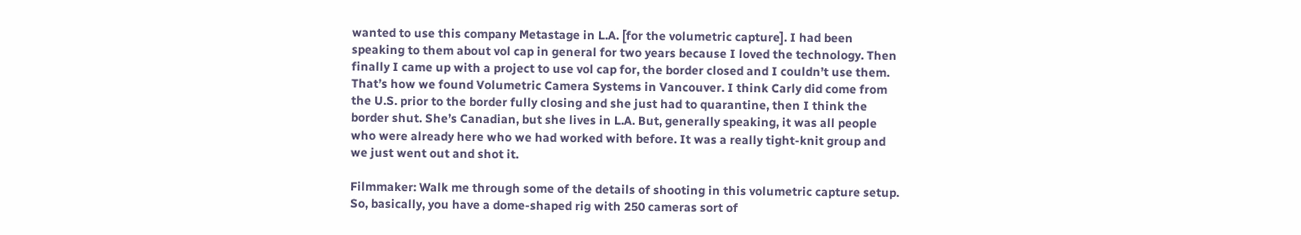wanted to use this company Metastage in L.A. [for the volumetric capture]. I had been speaking to them about vol cap in general for two years because I loved the technology. Then finally I came up with a project to use vol cap for, the border closed and I couldn’t use them. That’s how we found Volumetric Camera Systems in Vancouver. I think Carly did come from the U.S. prior to the border fully closing and she just had to quarantine, then I think the border shut. She’s Canadian, but she lives in L.A. But, generally speaking, it was all people who were already here who we had worked with before. It was a really tight-knit group and we just went out and shot it.

Filmmaker: Walk me through some of the details of shooting in this volumetric capture setup. So, basically, you have a dome-shaped rig with 250 cameras sort of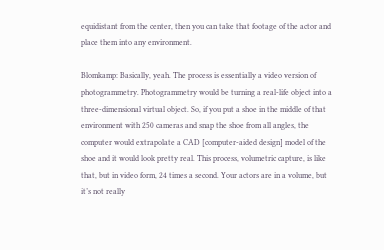equidistant from the center, then you can take that footage of the actor and place them into any environment.

Blomkamp: Basically, yeah. The process is essentially a video version of photogrammetry. Photogrammetry would be turning a real-life object into a three-dimensional virtual object. So, if you put a shoe in the middle of that environment with 250 cameras and snap the shoe from all angles, the computer would extrapolate a CAD [computer-aided design] model of the shoe and it would look pretty real. This process, volumetric capture, is like that, but in video form, 24 times a second. Your actors are in a volume, but it’s not really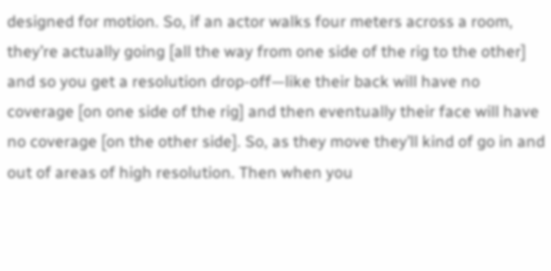designed for motion. So, if an actor walks four meters across a room, they’re actually going [all the way from one side of the rig to the other] and so you get a resolution drop-off—like their back will have no coverage [on one side of the rig] and then eventually their face will have no coverage [on the other side]. So, as they move they’ll kind of go in and out of areas of high resolution. Then when you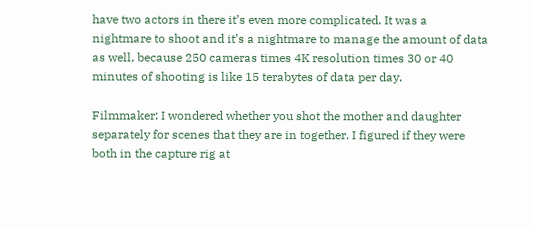have two actors in there it’s even more complicated. It was a nightmare to shoot and it’s a nightmare to manage the amount of data as well, because 250 cameras times 4K resolution times 30 or 40 minutes of shooting is like 15 terabytes of data per day.

Filmmaker: I wondered whether you shot the mother and daughter separately for scenes that they are in together. I figured if they were both in the capture rig at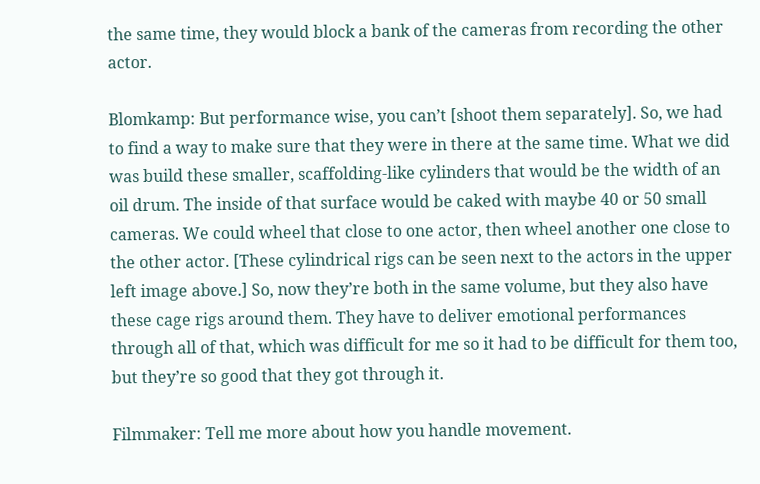the same time, they would block a bank of the cameras from recording the other actor.

Blomkamp: But performance wise, you can’t [shoot them separately]. So, we had to find a way to make sure that they were in there at the same time. What we did was build these smaller, scaffolding-like cylinders that would be the width of an oil drum. The inside of that surface would be caked with maybe 40 or 50 small cameras. We could wheel that close to one actor, then wheel another one close to the other actor. [These cylindrical rigs can be seen next to the actors in the upper left image above.] So, now they’re both in the same volume, but they also have these cage rigs around them. They have to deliver emotional performances through all of that, which was difficult for me so it had to be difficult for them too, but they’re so good that they got through it.

Filmmaker: Tell me more about how you handle movement.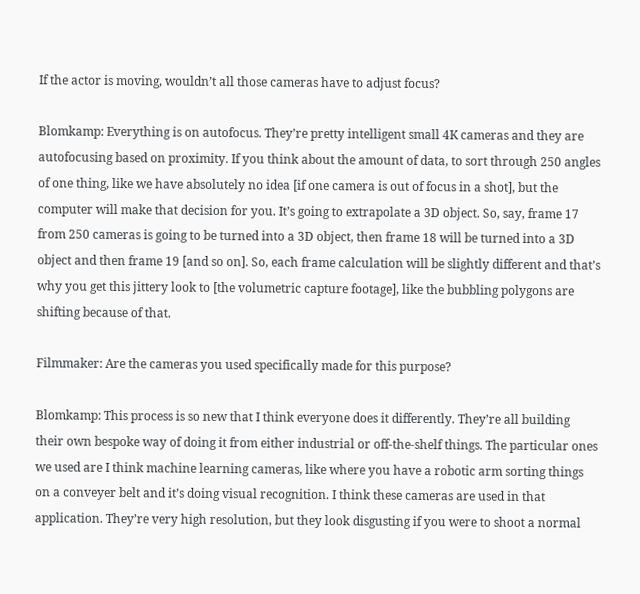If the actor is moving, wouldn’t all those cameras have to adjust focus?

Blomkamp: Everything is on autofocus. They’re pretty intelligent small 4K cameras and they are autofocusing based on proximity. If you think about the amount of data, to sort through 250 angles of one thing, like we have absolutely no idea [if one camera is out of focus in a shot], but the computer will make that decision for you. It’s going to extrapolate a 3D object. So, say, frame 17 from 250 cameras is going to be turned into a 3D object, then frame 18 will be turned into a 3D object and then frame 19 [and so on]. So, each frame calculation will be slightly different and that’s why you get this jittery look to [the volumetric capture footage], like the bubbling polygons are shifting because of that.

Filmmaker: Are the cameras you used specifically made for this purpose?

Blomkamp: This process is so new that I think everyone does it differently. They’re all building their own bespoke way of doing it from either industrial or off-the-shelf things. The particular ones we used are I think machine learning cameras, like where you have a robotic arm sorting things on a conveyer belt and it’s doing visual recognition. I think these cameras are used in that application. They’re very high resolution, but they look disgusting if you were to shoot a normal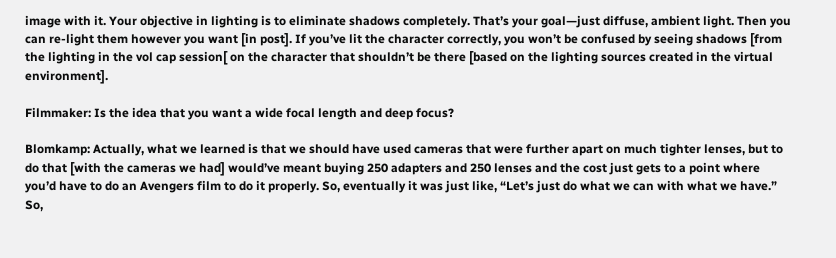image with it. Your objective in lighting is to eliminate shadows completely. That’s your goal—just diffuse, ambient light. Then you can re-light them however you want [in post]. If you’ve lit the character correctly, you won’t be confused by seeing shadows [from the lighting in the vol cap session[ on the character that shouldn’t be there [based on the lighting sources created in the virtual environment].

Filmmaker: Is the idea that you want a wide focal length and deep focus?

Blomkamp: Actually, what we learned is that we should have used cameras that were further apart on much tighter lenses, but to do that [with the cameras we had] would’ve meant buying 250 adapters and 250 lenses and the cost just gets to a point where you’d have to do an Avengers film to do it properly. So, eventually it was just like, “Let’s just do what we can with what we have.” So,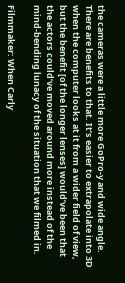the cameras were a little more GoPro-y and wide angle. There are benefits to that. It’s easier to extrapolate into 3D when the computer looks at it from a wider field of view, but the benefit [of the longer lenses] would’ve been that the actors could’ve moved around more instead of the mind-bending lunacy of the situation that we filmed in.

Filmmaker: When Carly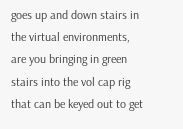goes up and down stairs in the virtual environments, are you bringing in green stairs into the vol cap rig that can be keyed out to get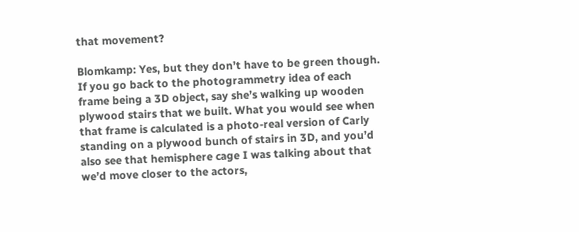that movement?

Blomkamp: Yes, but they don’t have to be green though. If you go back to the photogrammetry idea of each frame being a 3D object, say she’s walking up wooden plywood stairs that we built. What you would see when that frame is calculated is a photo-real version of Carly standing on a plywood bunch of stairs in 3D, and you’d also see that hemisphere cage I was talking about that we’d move closer to the actors,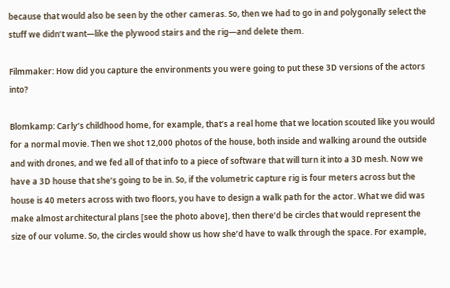because that would also be seen by the other cameras. So, then we had to go in and polygonally select the stuff we didn’t want—like the plywood stairs and the rig—and delete them.

Filmmaker: How did you capture the environments you were going to put these 3D versions of the actors into?

Blomkamp: Carly’s childhood home, for example, that’s a real home that we location scouted like you would for a normal movie. Then we shot 12,000 photos of the house, both inside and walking around the outside and with drones, and we fed all of that info to a piece of software that will turn it into a 3D mesh. Now we have a 3D house that she’s going to be in. So, if the volumetric capture rig is four meters across but the house is 40 meters across with two floors, you have to design a walk path for the actor. What we did was make almost architectural plans [see the photo above], then there’d be circles that would represent the size of our volume. So, the circles would show us how she’d have to walk through the space. For example,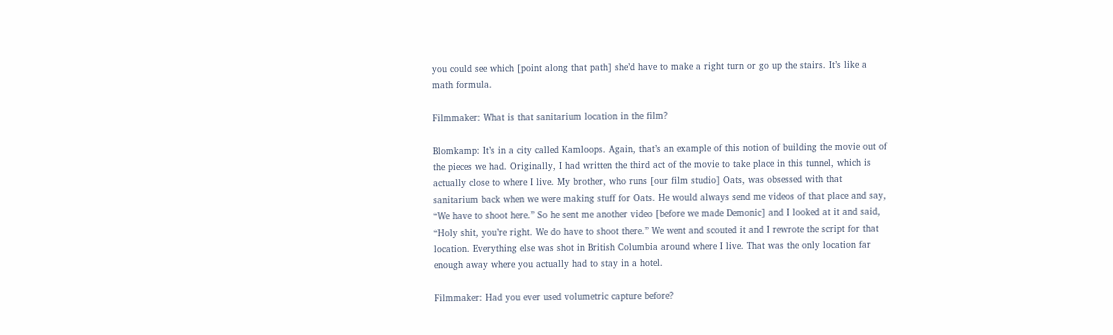you could see which [point along that path] she’d have to make a right turn or go up the stairs. It’s like a math formula.

Filmmaker: What is that sanitarium location in the film?

Blomkamp: It’s in a city called Kamloops. Again, that’s an example of this notion of building the movie out of the pieces we had. Originally, I had written the third act of the movie to take place in this tunnel, which is actually close to where I live. My brother, who runs [our film studio] Oats, was obsessed with that sanitarium back when we were making stuff for Oats. He would always send me videos of that place and say, “We have to shoot here.” So he sent me another video [before we made Demonic] and I looked at it and said, “Holy shit, you’re right. We do have to shoot there.” We went and scouted it and I rewrote the script for that location. Everything else was shot in British Columbia around where I live. That was the only location far enough away where you actually had to stay in a hotel.

Filmmaker: Had you ever used volumetric capture before?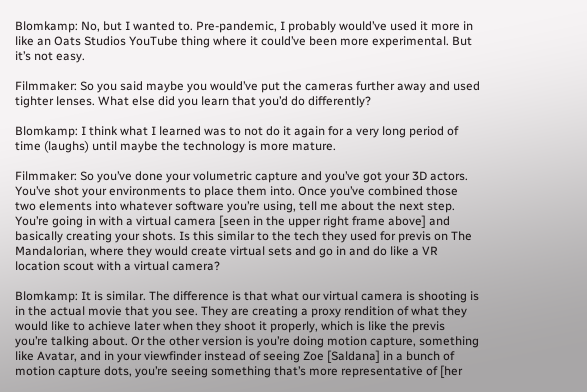Blomkamp: No, but I wanted to. Pre-pandemic, I probably would’ve used it more in like an Oats Studios YouTube thing where it could’ve been more experimental. But it’s not easy.

Filmmaker: So you said maybe you would’ve put the cameras further away and used tighter lenses. What else did you learn that you’d do differently?

Blomkamp: I think what I learned was to not do it again for a very long period of time (laughs) until maybe the technology is more mature.

Filmmaker: So you’ve done your volumetric capture and you’ve got your 3D actors. You’ve shot your environments to place them into. Once you’ve combined those two elements into whatever software you’re using, tell me about the next step. You’re going in with a virtual camera [seen in the upper right frame above] and basically creating your shots. Is this similar to the tech they used for previs on The Mandalorian, where they would create virtual sets and go in and do like a VR location scout with a virtual camera?

Blomkamp: It is similar. The difference is that what our virtual camera is shooting is in the actual movie that you see. They are creating a proxy rendition of what they would like to achieve later when they shoot it properly, which is like the previs you’re talking about. Or the other version is you’re doing motion capture, something like Avatar, and in your viewfinder instead of seeing Zoe [Saldana] in a bunch of motion capture dots, you’re seeing something that’s more representative of [her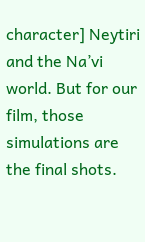character] Neytiri and the Na’vi world. But for our film, those simulations are the final shots.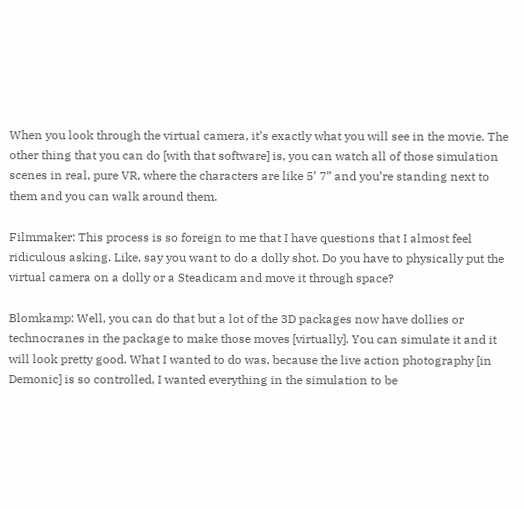When you look through the virtual camera, it’s exactly what you will see in the movie. The other thing that you can do [with that software] is, you can watch all of those simulation scenes in real, pure VR, where the characters are like 5’ 7” and you’re standing next to them and you can walk around them.

Filmmaker: This process is so foreign to me that I have questions that I almost feel ridiculous asking. Like, say you want to do a dolly shot. Do you have to physically put the virtual camera on a dolly or a Steadicam and move it through space?

Blomkamp: Well, you can do that but a lot of the 3D packages now have dollies or technocranes in the package to make those moves [virtually]. You can simulate it and it will look pretty good. What I wanted to do was, because the live action photography [in Demonic] is so controlled, I wanted everything in the simulation to be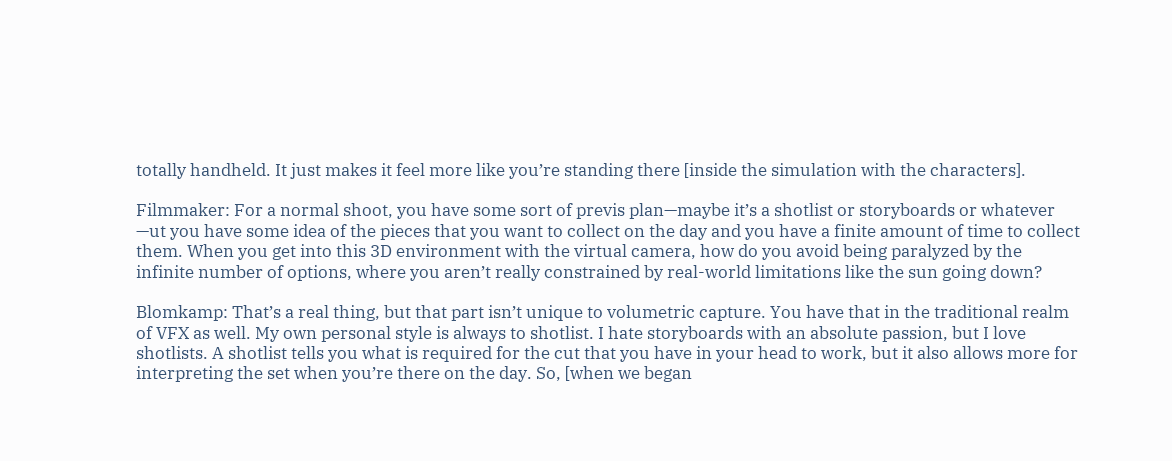totally handheld. It just makes it feel more like you’re standing there [inside the simulation with the characters].

Filmmaker: For a normal shoot, you have some sort of previs plan—maybe it’s a shotlist or storyboards or whatever —ut you have some idea of the pieces that you want to collect on the day and you have a finite amount of time to collect them. When you get into this 3D environment with the virtual camera, how do you avoid being paralyzed by the infinite number of options, where you aren’t really constrained by real-world limitations like the sun going down?

Blomkamp: That’s a real thing, but that part isn’t unique to volumetric capture. You have that in the traditional realm of VFX as well. My own personal style is always to shotlist. I hate storyboards with an absolute passion, but I love shotlists. A shotlist tells you what is required for the cut that you have in your head to work, but it also allows more for interpreting the set when you’re there on the day. So, [when we began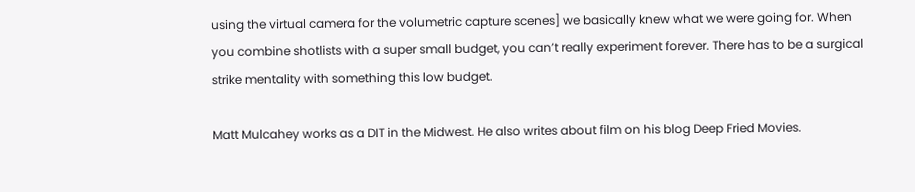using the virtual camera for the volumetric capture scenes] we basically knew what we were going for. When you combine shotlists with a super small budget, you can’t really experiment forever. There has to be a surgical strike mentality with something this low budget.

Matt Mulcahey works as a DIT in the Midwest. He also writes about film on his blog Deep Fried Movies.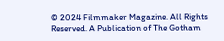© 2024 Filmmaker Magazine. All Rights Reserved. A Publication of The Gotham